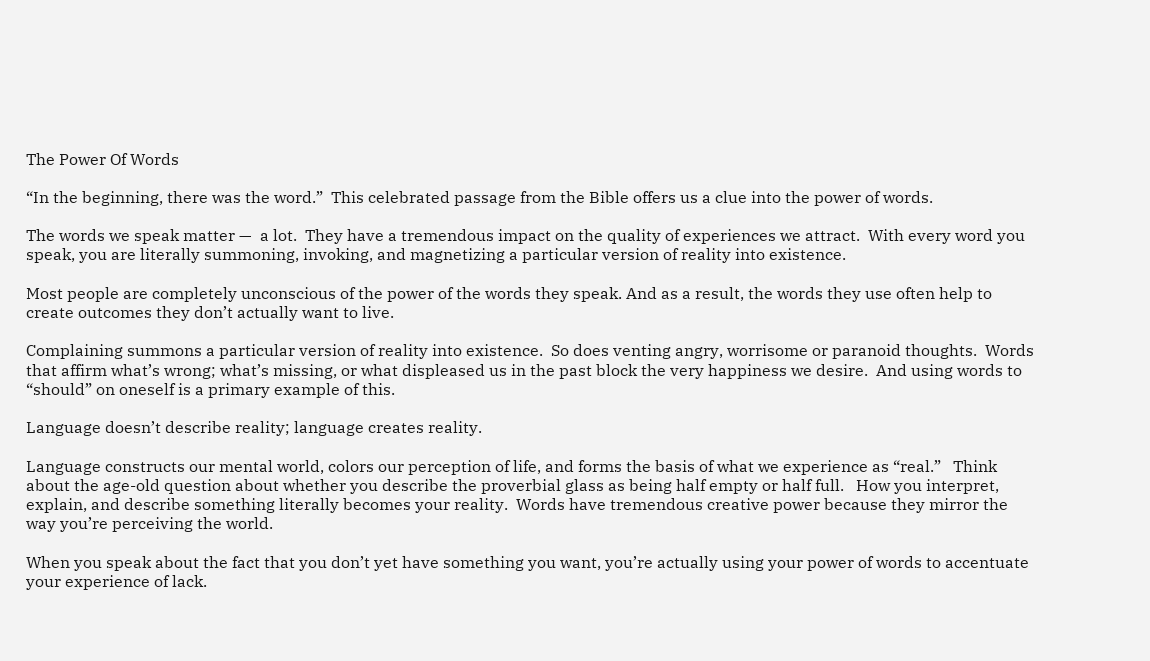The Power Of Words

“In the beginning, there was the word.”  This celebrated passage from the Bible offers us a clue into the power of words.

The words we speak matter —  a lot.  They have a tremendous impact on the quality of experiences we attract.  With every word you speak, you are literally summoning, invoking, and magnetizing a particular version of reality into existence.

Most people are completely unconscious of the power of the words they speak. And as a result, the words they use often help to create outcomes they don’t actually want to live.

Complaining summons a particular version of reality into existence.  So does venting angry, worrisome or paranoid thoughts.  Words that affirm what’s wrong; what’s missing, or what displeased us in the past block the very happiness we desire.  And using words to “should” on oneself is a primary example of this.

Language doesn’t describe reality; language creates reality.

Language constructs our mental world, colors our perception of life, and forms the basis of what we experience as “real.”   Think about the age-old question about whether you describe the proverbial glass as being half empty or half full.   How you interpret, explain, and describe something literally becomes your reality.  Words have tremendous creative power because they mirror the way you’re perceiving the world.

When you speak about the fact that you don’t yet have something you want, you’re actually using your power of words to accentuate your experience of lack.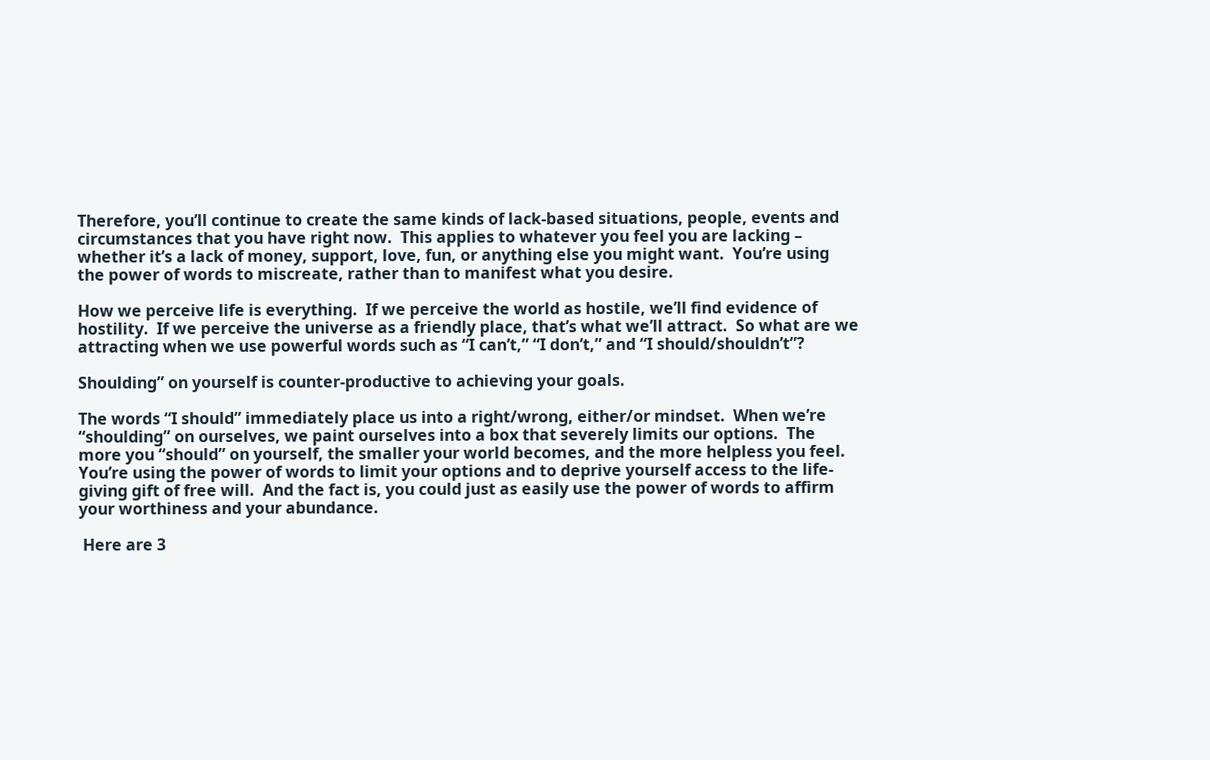Therefore, you’ll continue to create the same kinds of lack-based situations, people, events and circumstances that you have right now.  This applies to whatever you feel you are lacking – whether it’s a lack of money, support, love, fun, or anything else you might want.  You’re using the power of words to miscreate, rather than to manifest what you desire.

How we perceive life is everything.  If we perceive the world as hostile, we’ll find evidence of hostility.  If we perceive the universe as a friendly place, that’s what we’ll attract.  So what are we attracting when we use powerful words such as “I can’t,” “I don’t,” and “I should/shouldn’t”?

Shoulding” on yourself is counter-productive to achieving your goals.

The words “I should” immediately place us into a right/wrong, either/or mindset.  When we’re “shoulding” on ourselves, we paint ourselves into a box that severely limits our options.  The more you “should” on yourself, the smaller your world becomes, and the more helpless you feel.  You’re using the power of words to limit your options and to deprive yourself access to the life-giving gift of free will.  And the fact is, you could just as easily use the power of words to affirm your worthiness and your abundance.

 Here are 3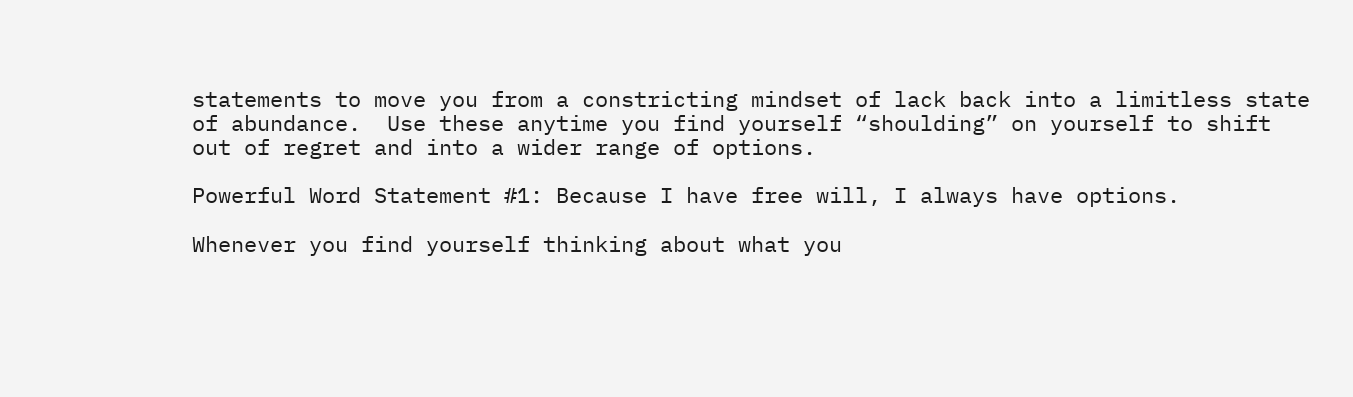statements to move you from a constricting mindset of lack back into a limitless state of abundance.  Use these anytime you find yourself “shoulding” on yourself to shift out of regret and into a wider range of options.

Powerful Word Statement #1: Because I have free will, I always have options.

Whenever you find yourself thinking about what you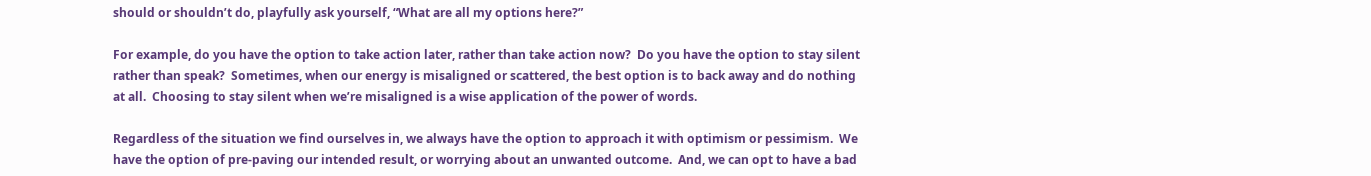should or shouldn’t do, playfully ask yourself, “What are all my options here?”

For example, do you have the option to take action later, rather than take action now?  Do you have the option to stay silent rather than speak?  Sometimes, when our energy is misaligned or scattered, the best option is to back away and do nothing at all.  Choosing to stay silent when we’re misaligned is a wise application of the power of words.

Regardless of the situation we find ourselves in, we always have the option to approach it with optimism or pessimism.  We have the option of pre-paving our intended result, or worrying about an unwanted outcome.  And, we can opt to have a bad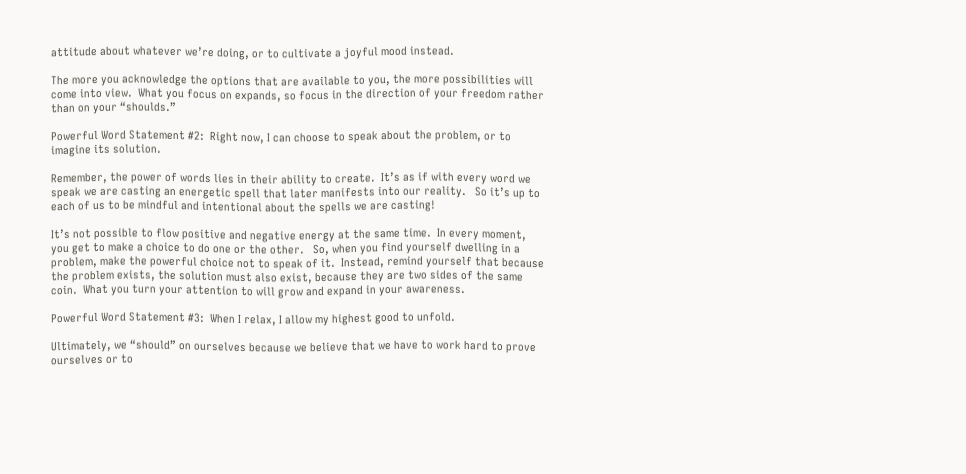attitude about whatever we’re doing, or to cultivate a joyful mood instead.

The more you acknowledge the options that are available to you, the more possibilities will come into view.  What you focus on expands, so focus in the direction of your freedom rather than on your “shoulds.”

Powerful Word Statement #2:  Right now, I can choose to speak about the problem, or to imagine its solution.

Remember, the power of words lies in their ability to create.  It’s as if with every word we speak we are casting an energetic spell that later manifests into our reality.   So it’s up to each of us to be mindful and intentional about the spells we are casting!

It’s not possible to flow positive and negative energy at the same time.  In every moment, you get to make a choice to do one or the other.   So, when you find yourself dwelling in a problem, make the powerful choice not to speak of it.  Instead, remind yourself that because the problem exists, the solution must also exist, because they are two sides of the same coin.  What you turn your attention to will grow and expand in your awareness.

Powerful Word Statement #3:  When I relax, I allow my highest good to unfold.

Ultimately, we “should” on ourselves because we believe that we have to work hard to prove ourselves or to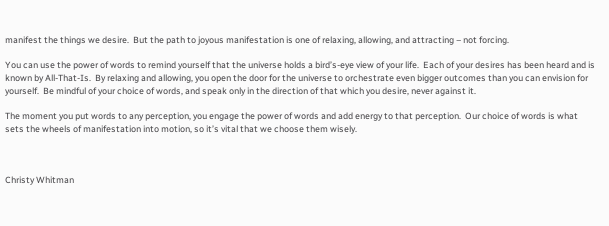manifest the things we desire.  But the path to joyous manifestation is one of relaxing, allowing, and attracting – not forcing.

You can use the power of words to remind yourself that the universe holds a bird’s-eye view of your life.  Each of your desires has been heard and is known by All-That-Is.  By relaxing and allowing, you open the door for the universe to orchestrate even bigger outcomes than you can envision for yourself.  Be mindful of your choice of words, and speak only in the direction of that which you desire, never against it.

The moment you put words to any perception, you engage the power of words and add energy to that perception.  Our choice of words is what sets the wheels of manifestation into motion, so it’s vital that we choose them wisely.



Christy Whitman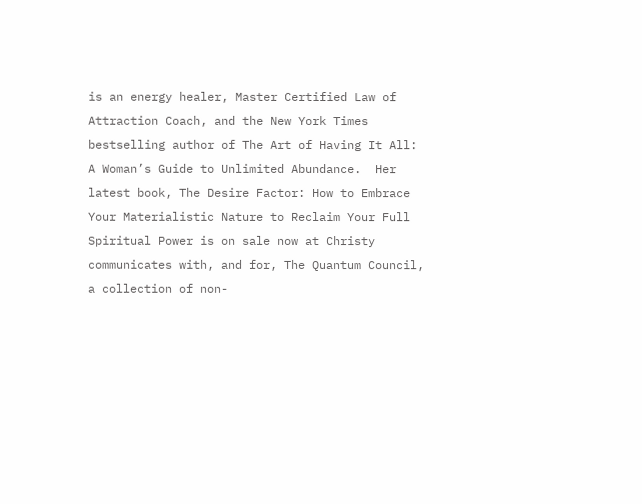is an energy healer, Master Certified Law of Attraction Coach, and the New York Times bestselling author of The Art of Having It All: A Woman’s Guide to Unlimited Abundance.  Her latest book, The Desire Factor: How to Embrace Your Materialistic Nature to Reclaim Your Full Spiritual Power is on sale now at Christy communicates with, and for, The Quantum Council, a collection of non-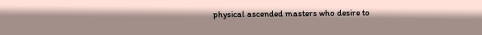physical ascended masters who desire to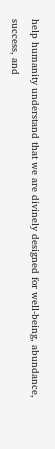help humanity understand that we are divinely designed for well-being, abundance, success, and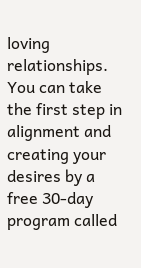loving relationships.  You can take the first step in alignment and creating your desires by a free 30-day program called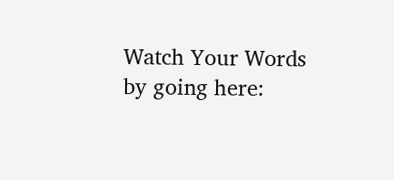Watch Your Words by going here: